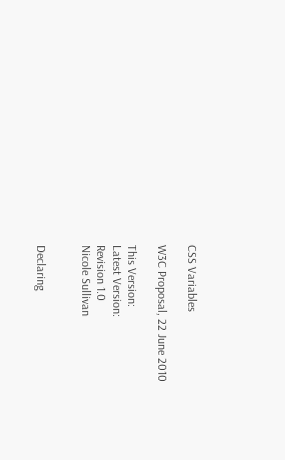CSS Variables

W3C Proposal, 22 June 2010

This Version:
Latest Version:
Revision 1.0
Nicole Sullivan


Declaring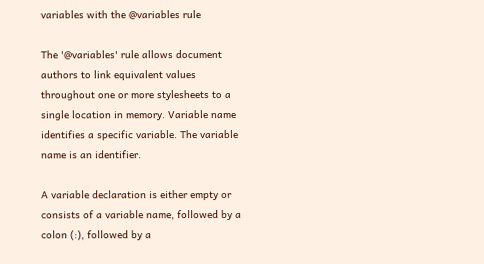variables with the @variables rule

The '@variables' rule allows document authors to link equivalent values throughout one or more stylesheets to a single location in memory. Variable name identifies a specific variable. The variable name is an identifier.

A variable declaration is either empty or consists of a variable name, followed by a colon (:), followed by a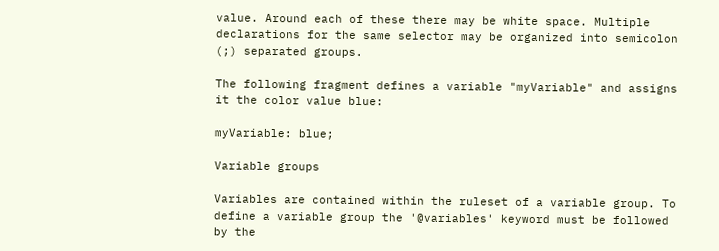value. Around each of these there may be white space. Multiple declarations for the same selector may be organized into semicolon (;) separated groups.

The following fragment defines a variable "myVariable" and assigns it the color value blue:

myVariable: blue;

Variable groups

Variables are contained within the ruleset of a variable group. To define a variable group the '@variables' keyword must be followed by the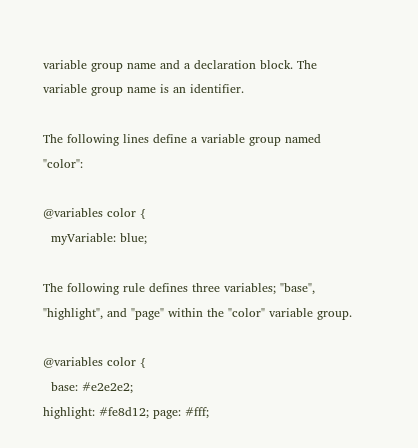variable group name and a declaration block. The variable group name is an identifier.

The following lines define a variable group named "color":

@variables color {
  myVariable: blue;

The following rule defines three variables; "base", "highlight", and "page" within the "color" variable group.

@variables color {
  base: #e2e2e2;
highlight: #fe8d12; page: #fff;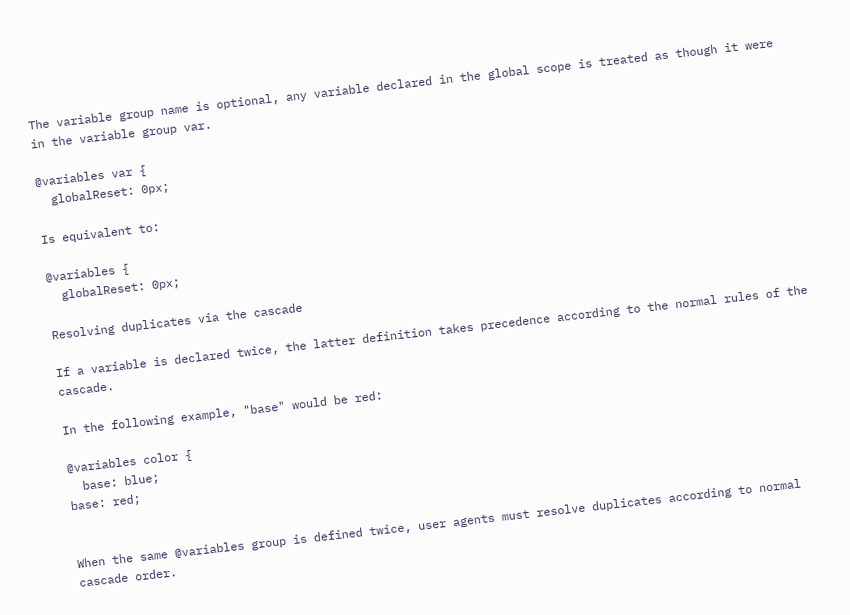The variable group name is optional, any variable declared in the global scope is treated as though it were in the variable group var.

@variables var {
  globalReset: 0px;

Is equivalent to:

@variables {
  globalReset: 0px;

Resolving duplicates via the cascade

If a variable is declared twice, the latter definition takes precedence according to the normal rules of the cascade.

In the following example, "base" would be red:

@variables color {
  base: blue;
base: red;


When the same @variables group is defined twice, user agents must resolve duplicates according to normal cascade order.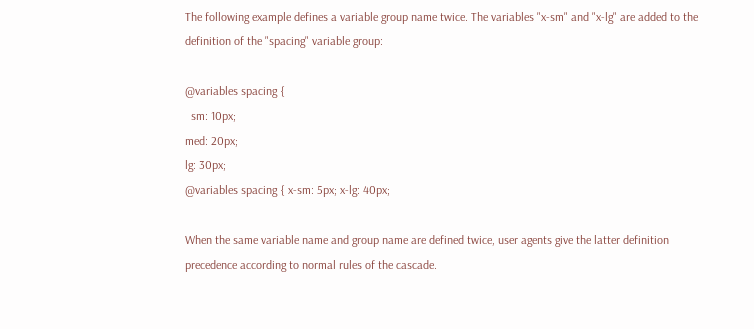The following example defines a variable group name twice. The variables "x-sm" and "x-lg" are added to the definition of the "spacing" variable group:

@variables spacing {
  sm: 10px;
med: 20px;
lg: 30px;
@variables spacing { x-sm: 5px; x-lg: 40px;

When the same variable name and group name are defined twice, user agents give the latter definition precedence according to normal rules of the cascade.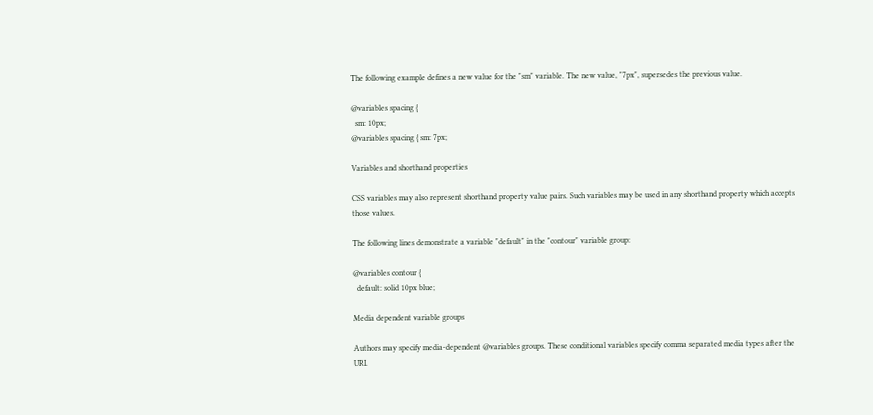The following example defines a new value for the "sm" variable. The new value, "7px", supersedes the previous value.

@variables spacing {
  sm: 10px;
@variables spacing { sm: 7px;

Variables and shorthand properties

CSS variables may also represent shorthand property value pairs. Such variables may be used in any shorthand property which accepts those values.

The following lines demonstrate a variable "default" in the "contour" variable group:

@variables contour {
  default: solid 10px blue;

Media dependent variable groups

Authors may specify media-dependent @variables groups. These conditional variables specify comma separated media types after the URI.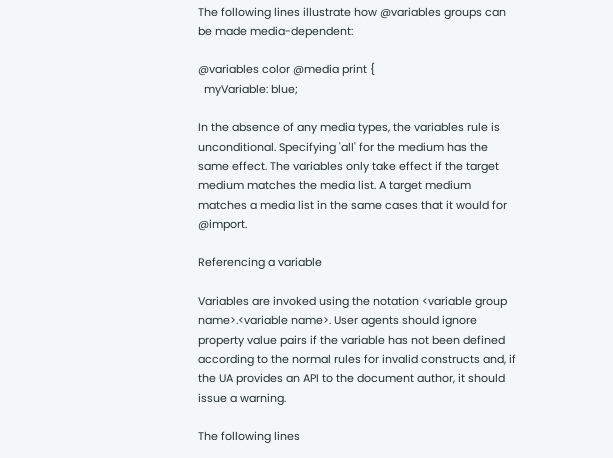The following lines illustrate how @variables groups can be made media-dependent:

@variables color @media print {
  myVariable: blue;

In the absence of any media types, the variables rule is unconditional. Specifying 'all' for the medium has the same effect. The variables only take effect if the target medium matches the media list. A target medium matches a media list in the same cases that it would for @import.

Referencing a variable

Variables are invoked using the notation <variable group name>.<variable name>. User agents should ignore property value pairs if the variable has not been defined according to the normal rules for invalid constructs and, if the UA provides an API to the document author, it should issue a warning.

The following lines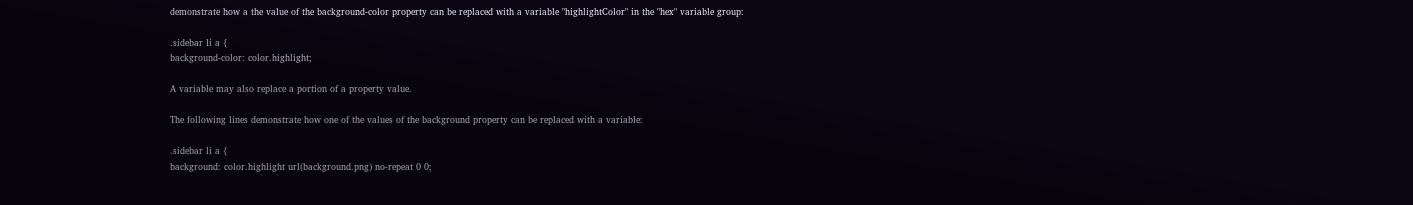demonstrate how a the value of the background-color property can be replaced with a variable "highlightColor" in the "hex" variable group:

.sidebar li a {
background-color: color.highlight;

A variable may also replace a portion of a property value.

The following lines demonstrate how one of the values of the background property can be replaced with a variable:

.sidebar li a {
background: color.highlight url(background.png) no-repeat 0 0;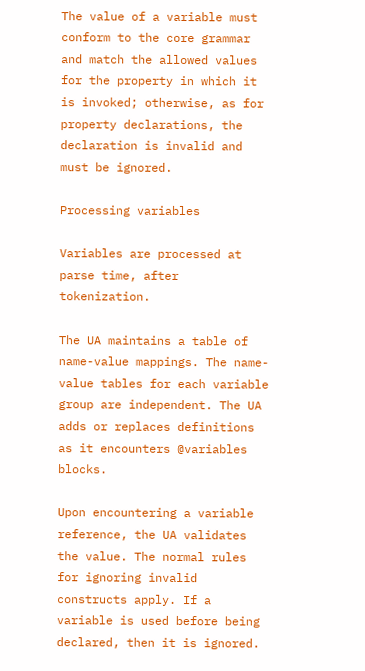The value of a variable must conform to the core grammar and match the allowed values for the property in which it is invoked; otherwise, as for property declarations, the declaration is invalid and must be ignored.

Processing variables

Variables are processed at parse time, after tokenization.

The UA maintains a table of name-value mappings. The name-value tables for each variable group are independent. The UA adds or replaces definitions as it encounters @variables blocks.

Upon encountering a variable reference, the UA validates the value. The normal rules for ignoring invalid constructs apply. If a variable is used before being declared, then it is ignored.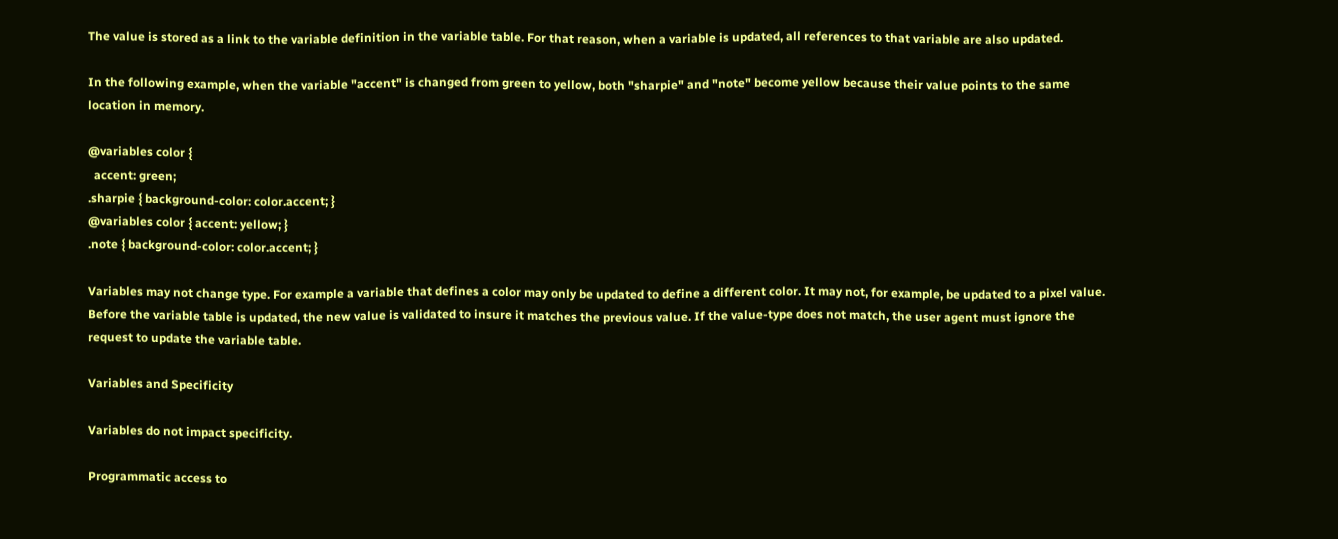The value is stored as a link to the variable definition in the variable table. For that reason, when a variable is updated, all references to that variable are also updated.

In the following example, when the variable "accent" is changed from green to yellow, both "sharpie" and "note" become yellow because their value points to the same location in memory.

@variables color {
  accent: green;
.sharpie { background-color: color.accent; }
@variables color { accent: yellow; }
.note { background-color: color.accent; }

Variables may not change type. For example a variable that defines a color may only be updated to define a different color. It may not, for example, be updated to a pixel value. Before the variable table is updated, the new value is validated to insure it matches the previous value. If the value-type does not match, the user agent must ignore the request to update the variable table.

Variables and Specificity

Variables do not impact specificity.

Programmatic access to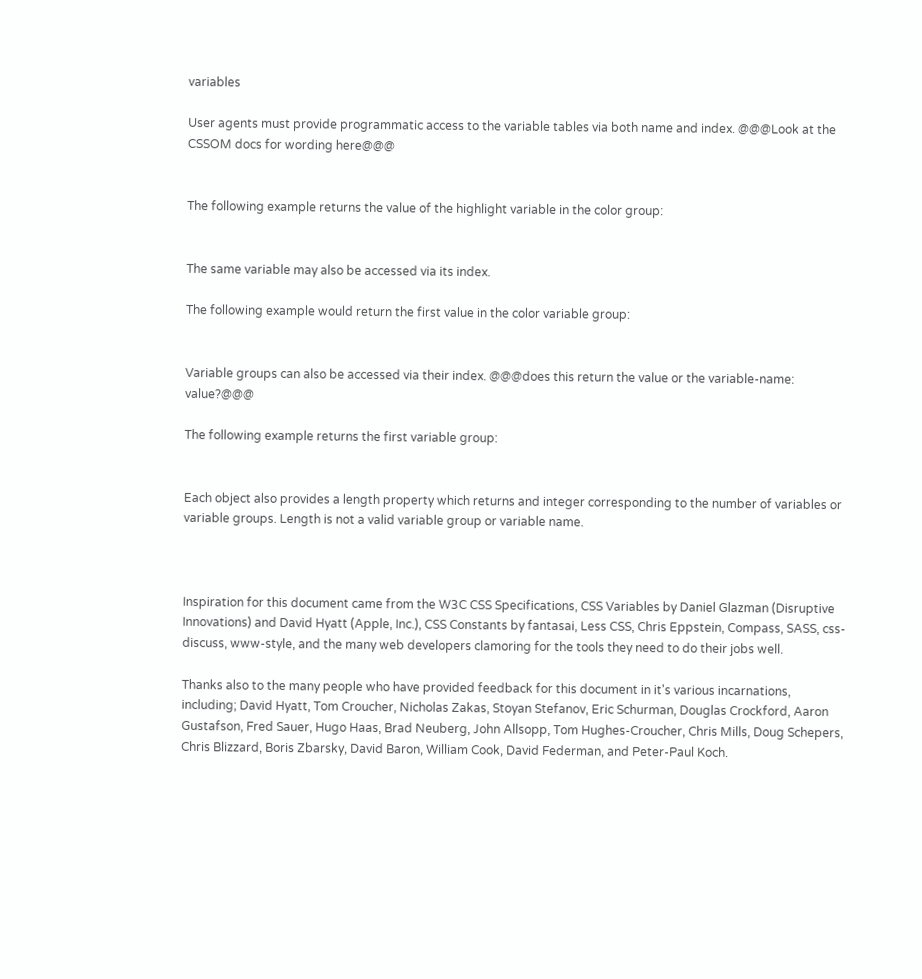variables

User agents must provide programmatic access to the variable tables via both name and index. @@@Look at the CSSOM docs for wording here@@@


The following example returns the value of the highlight variable in the color group:


The same variable may also be accessed via its index.

The following example would return the first value in the color variable group:


Variable groups can also be accessed via their index. @@@does this return the value or the variable-name: value?@@@

The following example returns the first variable group:


Each object also provides a length property which returns and integer corresponding to the number of variables or variable groups. Length is not a valid variable group or variable name.



Inspiration for this document came from the W3C CSS Specifications, CSS Variables by Daniel Glazman (Disruptive Innovations) and David Hyatt (Apple, Inc.), CSS Constants by fantasai, Less CSS, Chris Eppstein, Compass, SASS, css-discuss, www-style, and the many web developers clamoring for the tools they need to do their jobs well.

Thanks also to the many people who have provided feedback for this document in it's various incarnations, including; David Hyatt, Tom Croucher, Nicholas Zakas, Stoyan Stefanov, Eric Schurman, Douglas Crockford, Aaron Gustafson, Fred Sauer, Hugo Haas, Brad Neuberg, John Allsopp, Tom Hughes-Croucher, Chris Mills, Doug Schepers, Chris Blizzard, Boris Zbarsky, David Baron, William Cook, David Federman, and Peter-Paul Koch.